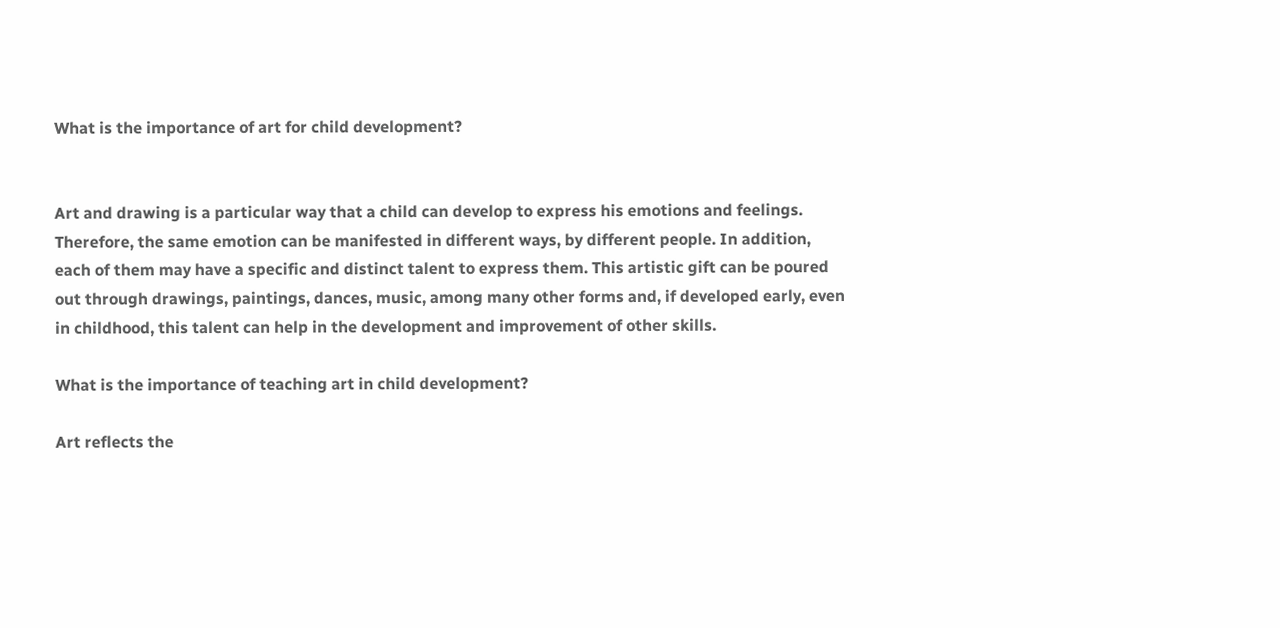What is the importance of art for child development?


Art and drawing is a particular way that a child can develop to express his emotions and feelings. Therefore, the same emotion can be manifested in different ways, by different people. In addition, each of them may have a specific and distinct talent to express them. This artistic gift can be poured out through drawings, paintings, dances, music, among many other forms and, if developed early, even in childhood, this talent can help in the development and improvement of other skills.

What is the importance of teaching art in child development?

Art reflects the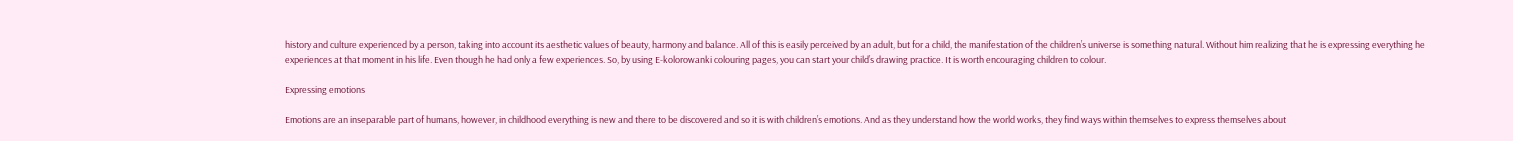history and culture experienced by a person, taking into account its aesthetic values of beauty, harmony and balance. All of this is easily perceived by an adult, but for a child, the manifestation of the children’s universe is something natural. Without him realizing that he is expressing everything he experiences at that moment in his life. Even though he had only a few experiences. So, by using E-kolorowanki colouring pages, you can start your child’s drawing practice. It is worth encouraging children to colour.

Expressing emotions

Emotions are an inseparable part of humans, however, in childhood everything is new and there to be discovered and so it is with children’s emotions. And as they understand how the world works, they find ways within themselves to express themselves about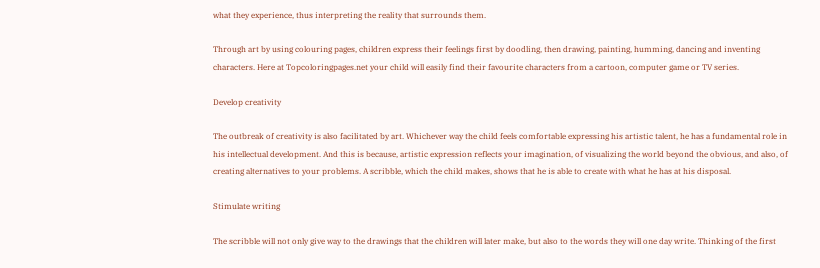what they experience, thus interpreting the reality that surrounds them.

Through art by using colouring pages, children express their feelings first by doodling, then drawing, painting, humming, dancing and inventing characters. Here at Topcoloringpages.net your child will easily find their favourite characters from a cartoon, computer game or TV series.

Develop creativity

The outbreak of creativity is also facilitated by art. Whichever way the child feels comfortable expressing his artistic talent, he has a fundamental role in his intellectual development. And this is because, artistic expression reflects your imagination, of visualizing the world beyond the obvious, and also, of creating alternatives to your problems. A scribble, which the child makes, shows that he is able to create with what he has at his disposal.

Stimulate writing

The scribble will not only give way to the drawings that the children will later make, but also to the words they will one day write. Thinking of the first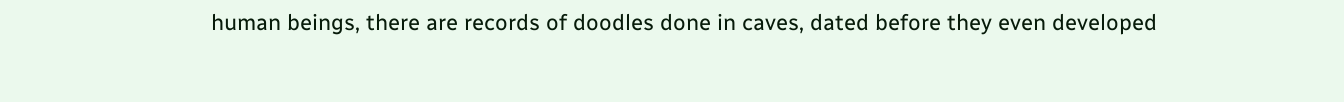human beings, there are records of doodles done in caves, dated before they even developed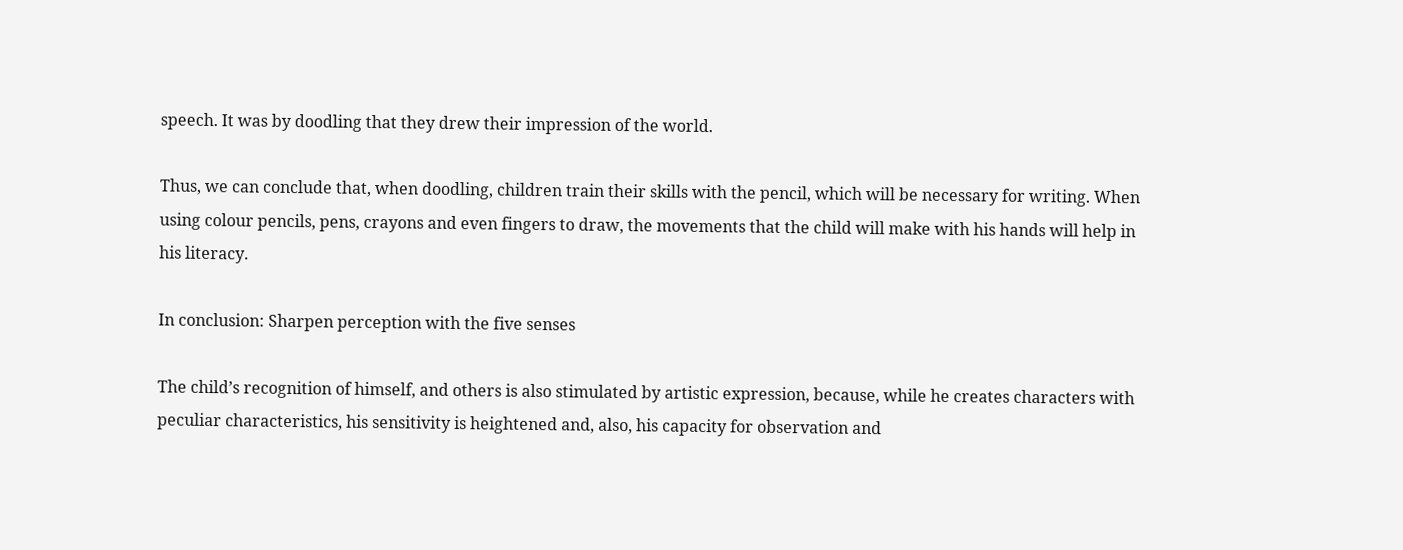speech. It was by doodling that they drew their impression of the world.

Thus, we can conclude that, when doodling, children train their skills with the pencil, which will be necessary for writing. When using colour pencils, pens, crayons and even fingers to draw, the movements that the child will make with his hands will help in his literacy.

In conclusion: Sharpen perception with the five senses

The child’s recognition of himself, and others is also stimulated by artistic expression, because, while he creates characters with peculiar characteristics, his sensitivity is heightened and, also, his capacity for observation and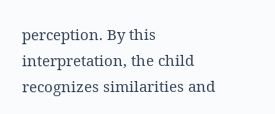perception. By this interpretation, the child recognizes similarities and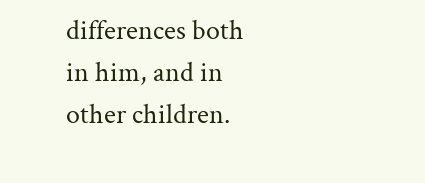differences both in him, and in other children.